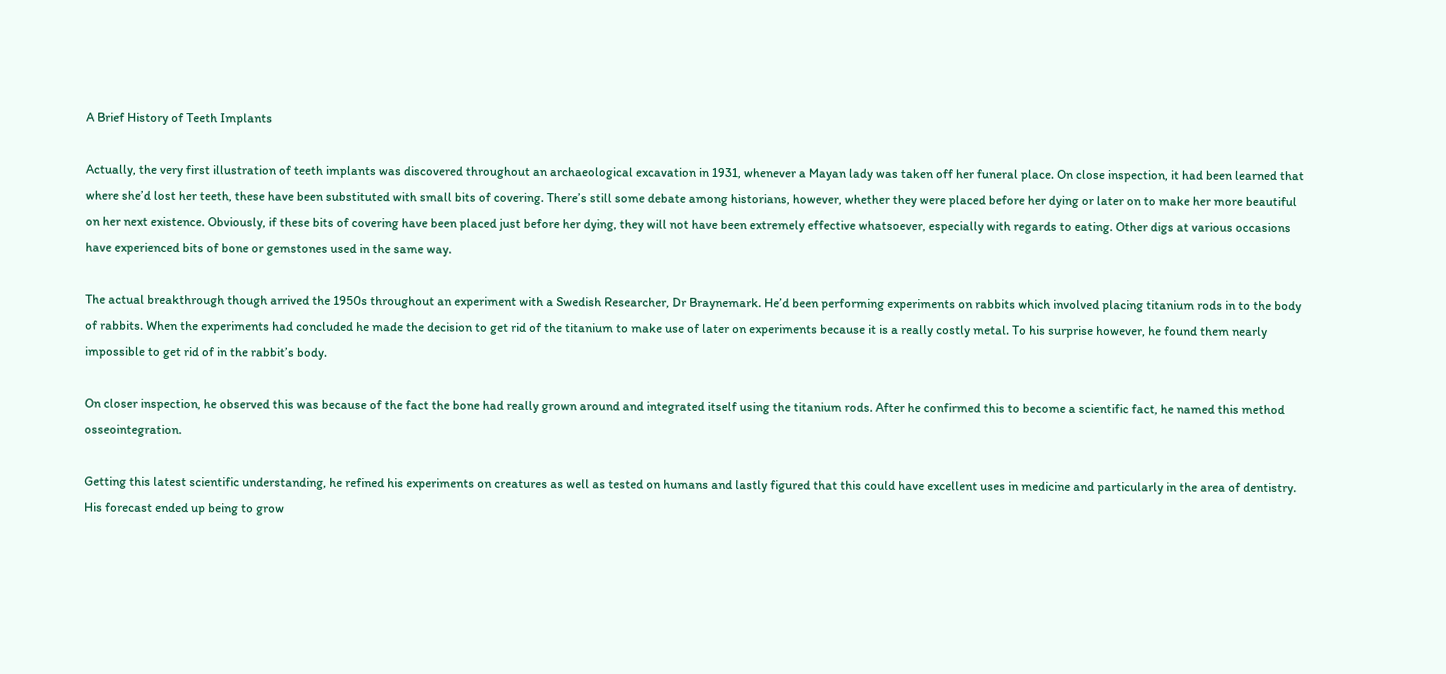A Brief History of Teeth Implants

Actually, the very first illustration of teeth implants was discovered throughout an archaeological excavation in 1931, whenever a Mayan lady was taken off her funeral place. On close inspection, it had been learned that where she’d lost her teeth, these have been substituted with small bits of covering. There’s still some debate among historians, however, whether they were placed before her dying or later on to make her more beautiful on her next existence. Obviously, if these bits of covering have been placed just before her dying, they will not have been extremely effective whatsoever, especially with regards to eating. Other digs at various occasions have experienced bits of bone or gemstones used in the same way.

The actual breakthrough though arrived the 1950s throughout an experiment with a Swedish Researcher, Dr Braynemark. He’d been performing experiments on rabbits which involved placing titanium rods in to the body of rabbits. When the experiments had concluded he made the decision to get rid of the titanium to make use of later on experiments because it is a really costly metal. To his surprise however, he found them nearly impossible to get rid of in the rabbit’s body.

On closer inspection, he observed this was because of the fact the bone had really grown around and integrated itself using the titanium rods. After he confirmed this to become a scientific fact, he named this method osseointegration.

Getting this latest scientific understanding, he refined his experiments on creatures as well as tested on humans and lastly figured that this could have excellent uses in medicine and particularly in the area of dentistry. His forecast ended up being to grow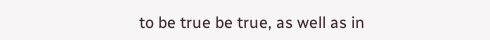to be true be true, as well as in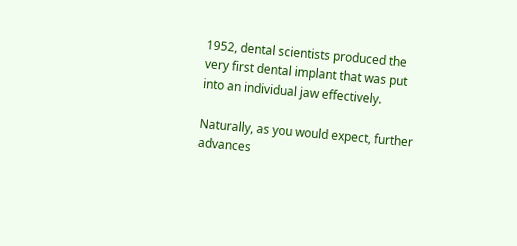1952, dental scientists produced the very first dental implant that was put into an individual jaw effectively.

Naturally, as you would expect, further advances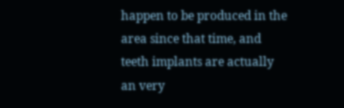happen to be produced in the area since that time, and teeth implants are actually an very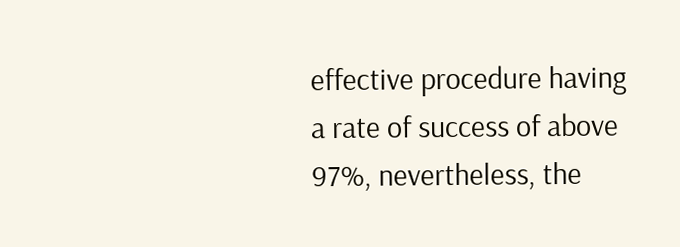effective procedure having a rate of success of above 97%, nevertheless, the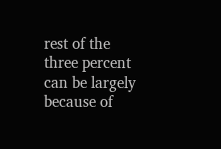rest of the three percent can be largely because of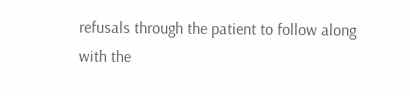refusals through the patient to follow along with the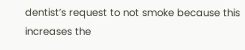dentist’s request to not smoke because this increases the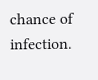chance of infection.